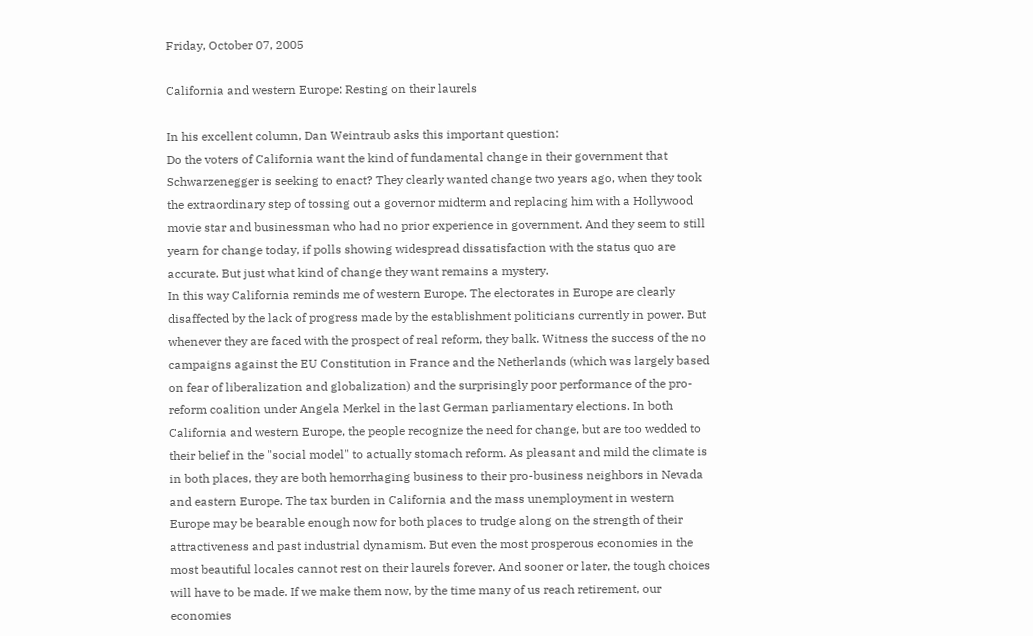Friday, October 07, 2005

California and western Europe: Resting on their laurels

In his excellent column, Dan Weintraub asks this important question:
Do the voters of California want the kind of fundamental change in their government that Schwarzenegger is seeking to enact? They clearly wanted change two years ago, when they took the extraordinary step of tossing out a governor midterm and replacing him with a Hollywood movie star and businessman who had no prior experience in government. And they seem to still yearn for change today, if polls showing widespread dissatisfaction with the status quo are accurate. But just what kind of change they want remains a mystery.
In this way California reminds me of western Europe. The electorates in Europe are clearly disaffected by the lack of progress made by the establishment politicians currently in power. But whenever they are faced with the prospect of real reform, they balk. Witness the success of the no campaigns against the EU Constitution in France and the Netherlands (which was largely based on fear of liberalization and globalization) and the surprisingly poor performance of the pro-reform coalition under Angela Merkel in the last German parliamentary elections. In both California and western Europe, the people recognize the need for change, but are too wedded to their belief in the "social model" to actually stomach reform. As pleasant and mild the climate is in both places, they are both hemorrhaging business to their pro-business neighbors in Nevada and eastern Europe. The tax burden in California and the mass unemployment in western Europe may be bearable enough now for both places to trudge along on the strength of their attractiveness and past industrial dynamism. But even the most prosperous economies in the most beautiful locales cannot rest on their laurels forever. And sooner or later, the tough choices will have to be made. If we make them now, by the time many of us reach retirement, our economies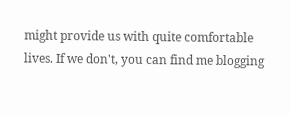might provide us with quite comfortable lives. If we don't, you can find me blogging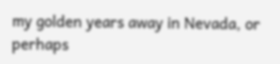my golden years away in Nevada, or perhaps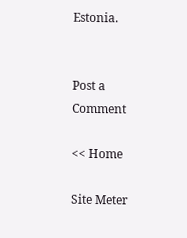Estonia.


Post a Comment

<< Home

Site Meter